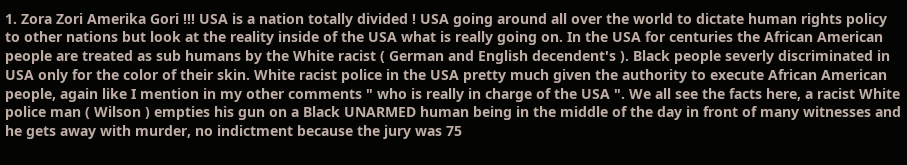1. Zora Zori Amerika Gori !!! USA is a nation totally divided ! USA going around all over the world to dictate human rights policy to other nations but look at the reality inside of the USA what is really going on. In the USA for centuries the African American people are treated as sub humans by the White racist ( German and English decendent's ). Black people severly discriminated in USA only for the color of their skin. White racist police in the USA pretty much given the authority to execute African American people, again like I mention in my other comments " who is really in charge of the USA ". We all see the facts here, a racist White police man ( Wilson ) empties his gun on a Black UNARMED human being in the middle of the day in front of many witnesses and he gets away with murder, no indictment because the jury was 75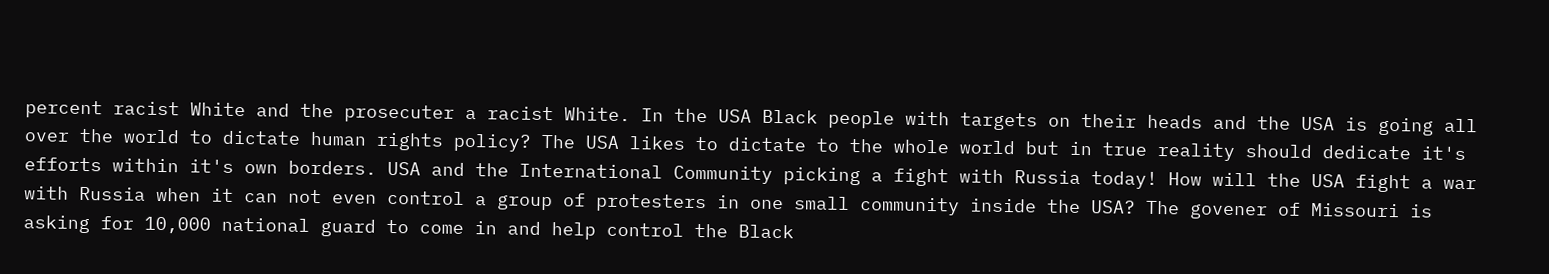percent racist White and the prosecuter a racist White. In the USA Black people with targets on their heads and the USA is going all over the world to dictate human rights policy? The USA likes to dictate to the whole world but in true reality should dedicate it's efforts within it's own borders. USA and the International Community picking a fight with Russia today! How will the USA fight a war with Russia when it can not even control a group of protesters in one small community inside the USA? The govener of Missouri is asking for 10,000 national guard to come in and help control the Black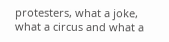protesters, what a joke, what a circus and what a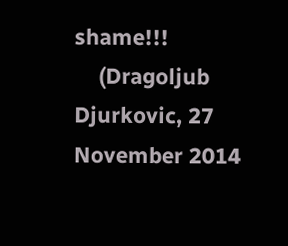shame!!!
    (Dragoljub Djurkovic, 27 November 2014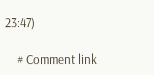23:47)

    # Comment link